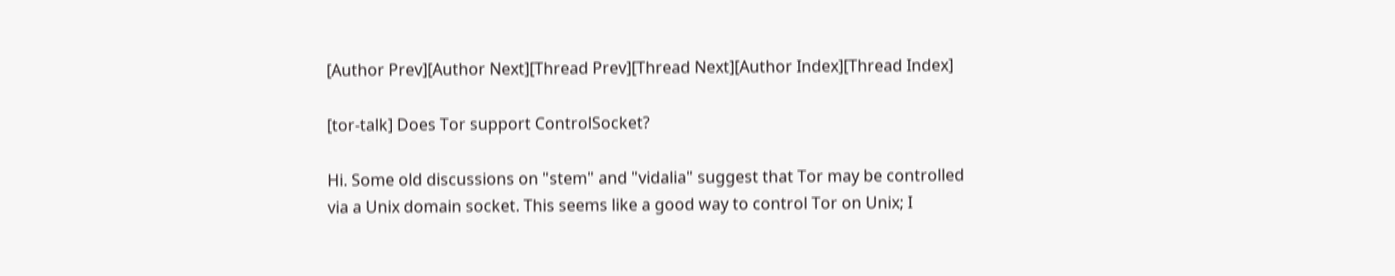[Author Prev][Author Next][Thread Prev][Thread Next][Author Index][Thread Index]

[tor-talk] Does Tor support ControlSocket?

Hi. Some old discussions on "stem" and "vidalia" suggest that Tor may be controlled via a Unix domain socket. This seems like a good way to control Tor on Unix; I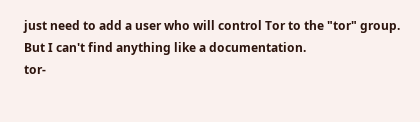just need to add a user who will control Tor to the "tor" group. But I can't find anything like a documentation.
tor-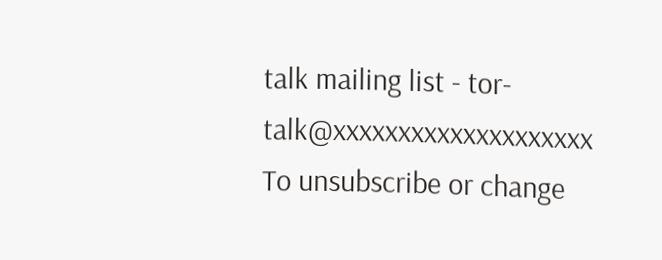talk mailing list - tor-talk@xxxxxxxxxxxxxxxxxxxx
To unsubscribe or change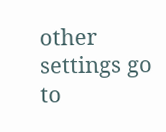other settings go to